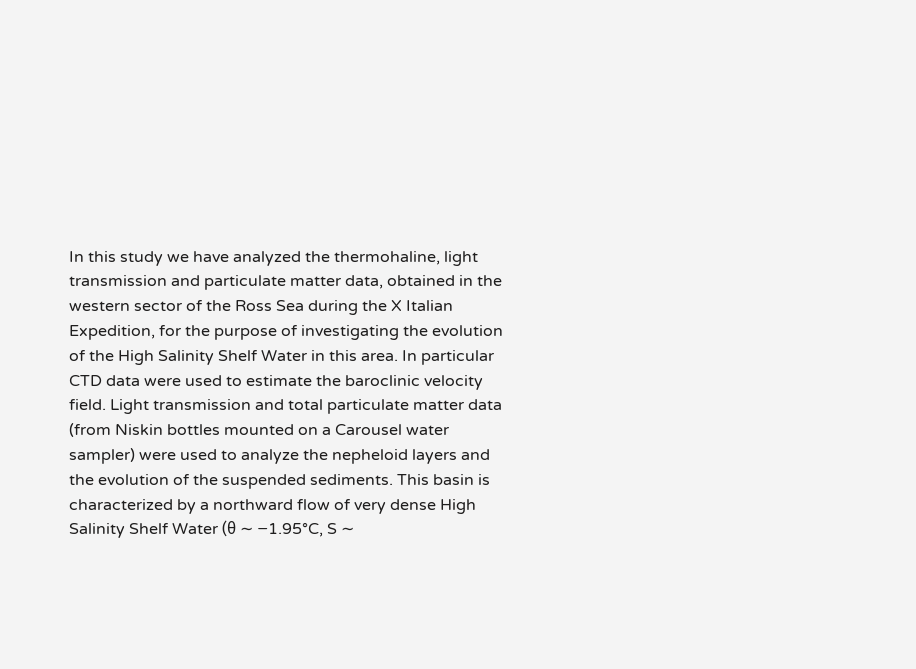In this study we have analyzed the thermohaline, light transmission and particulate matter data, obtained in the western sector of the Ross Sea during the X Italian Expedition, for the purpose of investigating the evolution of the High Salinity Shelf Water in this area. In particular CTD data were used to estimate the baroclinic velocity field. Light transmission and total particulate matter data (from Niskin bottles mounted on a Carousel water sampler) were used to analyze the nepheloid layers and the evolution of the suspended sediments. This basin is characterized by a northward flow of very dense High Salinity Shelf Water (θ ∼ −1.95°C, S ∼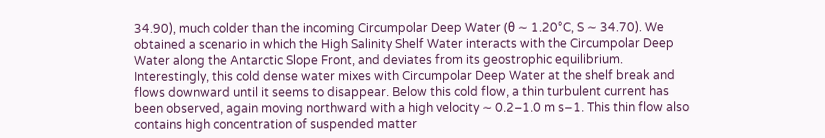34.90), much colder than the incoming Circumpolar Deep Water (θ ∼ 1.20°C, S ∼ 34.70). We obtained a scenario in which the High Salinity Shelf Water interacts with the Circumpolar Deep Water along the Antarctic Slope Front, and deviates from its geostrophic equilibrium. Interestingly, this cold dense water mixes with Circumpolar Deep Water at the shelf break and flows downward until it seems to disappear. Below this cold flow, a thin turbulent current has been observed, again moving northward with a high velocity ∼ 0.2–1.0 m s−1. This thin flow also contains high concentration of suspended matter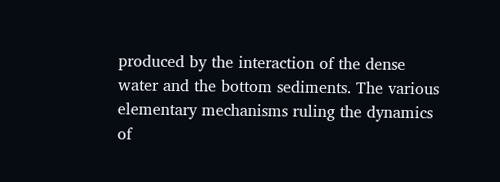produced by the interaction of the dense water and the bottom sediments. The various elementary mechanisms ruling the dynamics of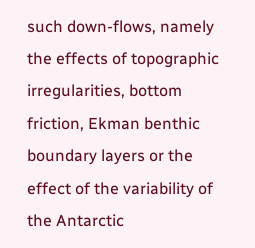such down-flows, namely the effects of topographic irregularities, bottom friction, Ekman benthic boundary layers or the effect of the variability of the Antarctic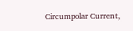Circumpolar Current,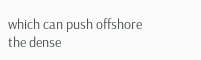which can push offshore the dense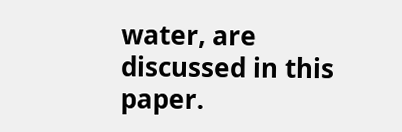water, are discussed in this paper.